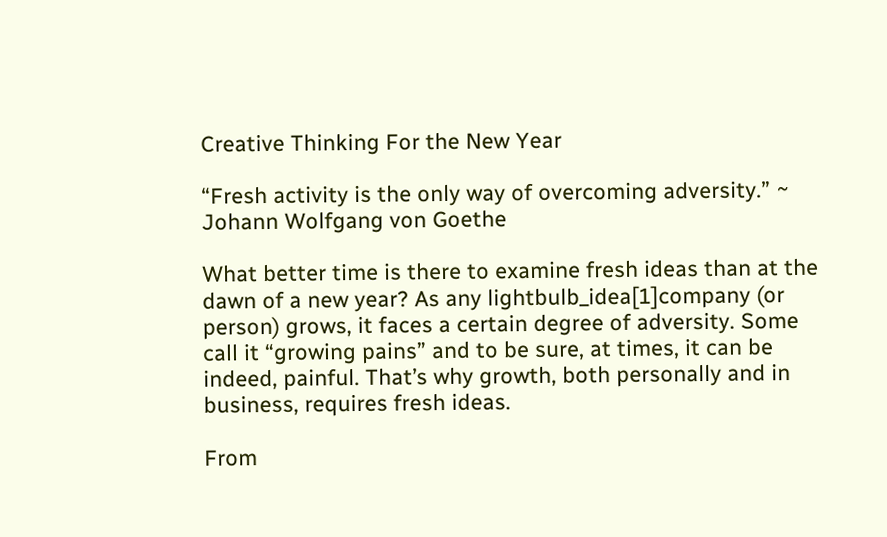Creative Thinking For the New Year

“Fresh activity is the only way of overcoming adversity.” ~ Johann Wolfgang von Goethe

What better time is there to examine fresh ideas than at the dawn of a new year? As any lightbulb_idea[1]company (or person) grows, it faces a certain degree of adversity. Some call it “growing pains” and to be sure, at times, it can be indeed, painful. That’s why growth, both personally and in business, requires fresh ideas.

From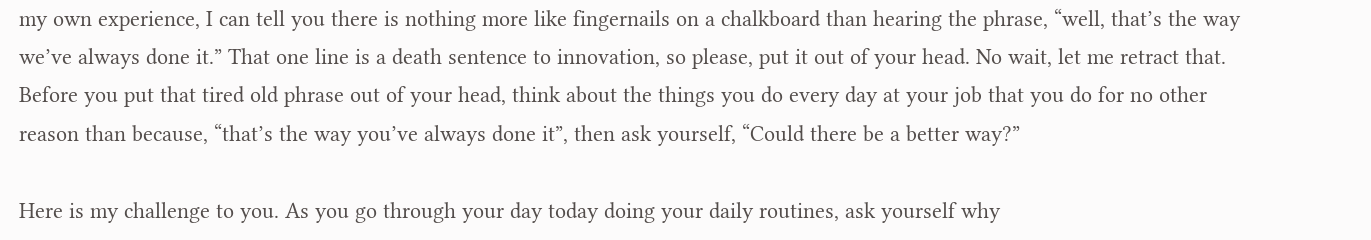my own experience, I can tell you there is nothing more like fingernails on a chalkboard than hearing the phrase, “well, that’s the way we’ve always done it.” That one line is a death sentence to innovation, so please, put it out of your head. No wait, let me retract that. Before you put that tired old phrase out of your head, think about the things you do every day at your job that you do for no other reason than because, “that’s the way you’ve always done it”, then ask yourself, “Could there be a better way?”

Here is my challenge to you. As you go through your day today doing your daily routines, ask yourself why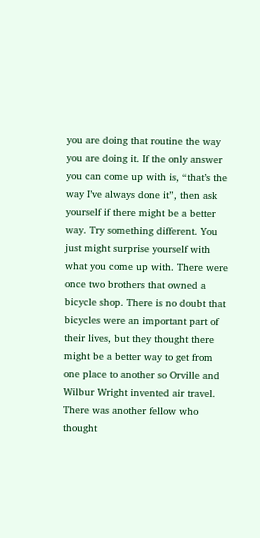you are doing that routine the way you are doing it. If the only answer you can come up with is, “that’s the way I’ve always done it”, then ask yourself if there might be a better way. Try something different. You just might surprise yourself with what you come up with. There were once two brothers that owned a bicycle shop. There is no doubt that bicycles were an important part of their lives, but they thought there might be a better way to get from one place to another so Orville and Wilbur Wright invented air travel. There was another fellow who thought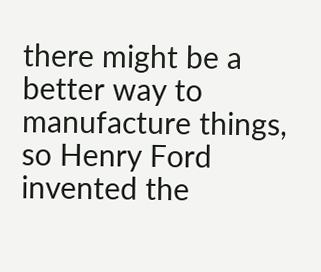there might be a better way to manufacture things, so Henry Ford invented the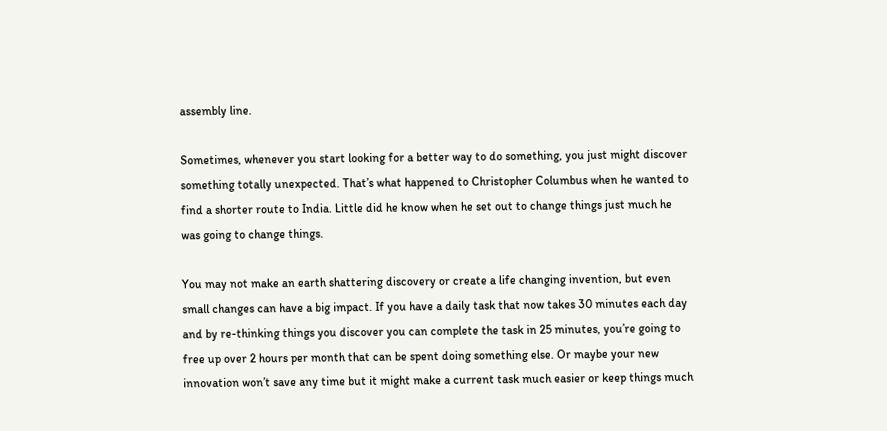assembly line.

Sometimes, whenever you start looking for a better way to do something, you just might discover something totally unexpected. That’s what happened to Christopher Columbus when he wanted to find a shorter route to India. Little did he know when he set out to change things just much he was going to change things.

You may not make an earth shattering discovery or create a life changing invention, but even small changes can have a big impact. If you have a daily task that now takes 30 minutes each day and by re-thinking things you discover you can complete the task in 25 minutes, you’re going to free up over 2 hours per month that can be spent doing something else. Or maybe your new innovation won’t save any time but it might make a current task much easier or keep things much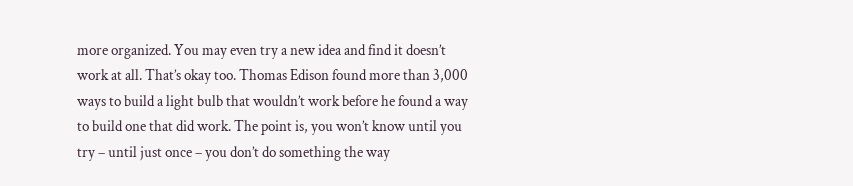more organized. You may even try a new idea and find it doesn’t work at all. That’s okay too. Thomas Edison found more than 3,000 ways to build a light bulb that wouldn’t work before he found a way to build one that did work. The point is, you won’t know until you try – until just once – you don’t do something the way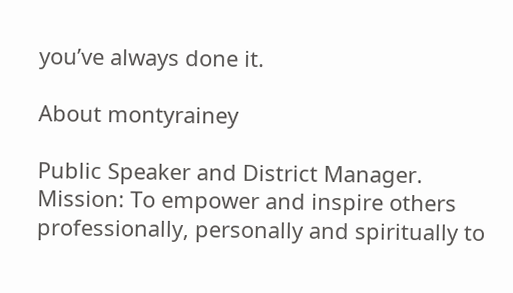you’ve always done it.

About montyrainey

Public Speaker and District Manager. Mission: To empower and inspire others professionally, personally and spiritually to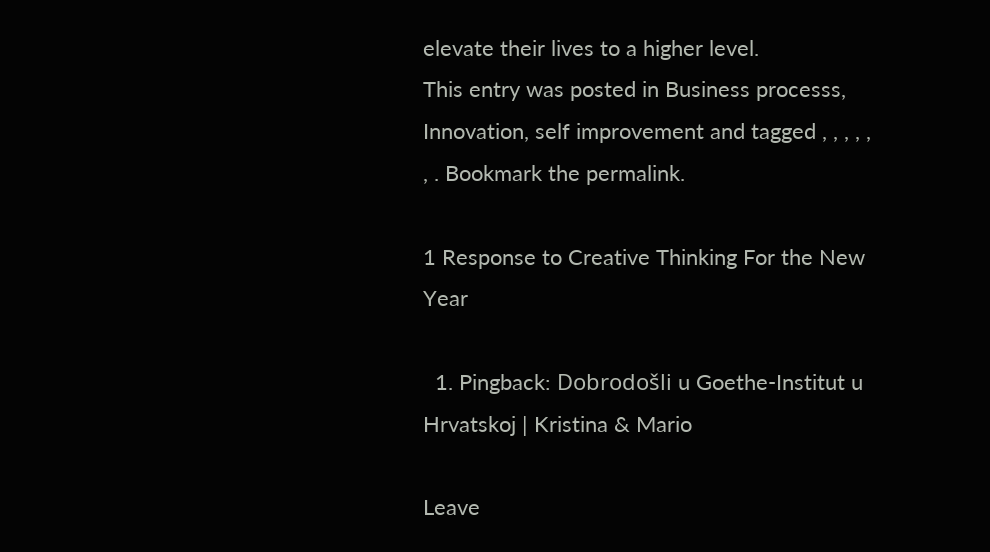elevate their lives to a higher level.
This entry was posted in Business processs, Innovation, self improvement and tagged , , , , , , . Bookmark the permalink.

1 Response to Creative Thinking For the New Year

  1. Pingback: Dobrodošli u Goethe-Institut u Hrvatskoj | Kristina & Mario

Leave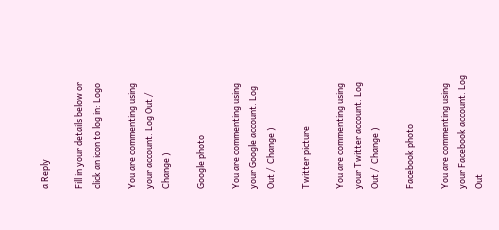a Reply

Fill in your details below or click an icon to log in: Logo

You are commenting using your account. Log Out /  Change )

Google photo

You are commenting using your Google account. Log Out /  Change )

Twitter picture

You are commenting using your Twitter account. Log Out /  Change )

Facebook photo

You are commenting using your Facebook account. Log Out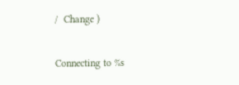/  Change )

Connecting to %s